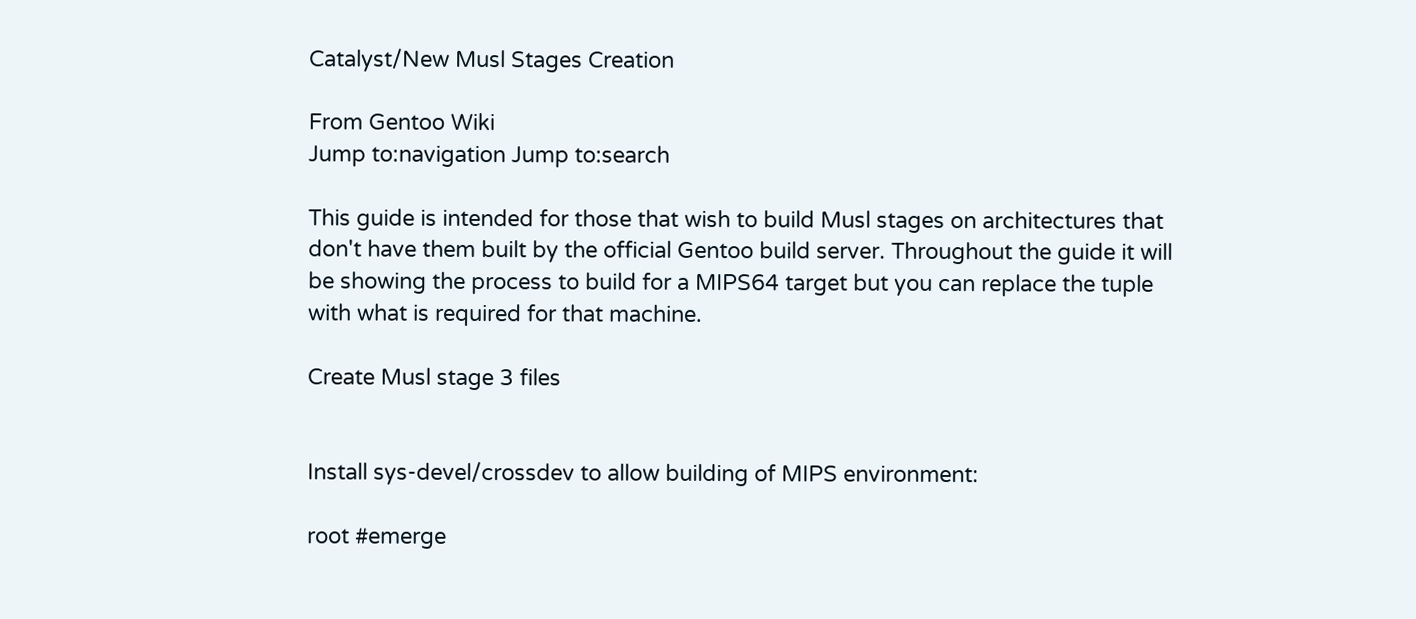Catalyst/New Musl Stages Creation

From Gentoo Wiki
Jump to:navigation Jump to:search

This guide is intended for those that wish to build Musl stages on architectures that don't have them built by the official Gentoo build server. Throughout the guide it will be showing the process to build for a MIPS64 target but you can replace the tuple with what is required for that machine.

Create Musl stage 3 files


Install sys-devel/crossdev to allow building of MIPS environment:

root #emerge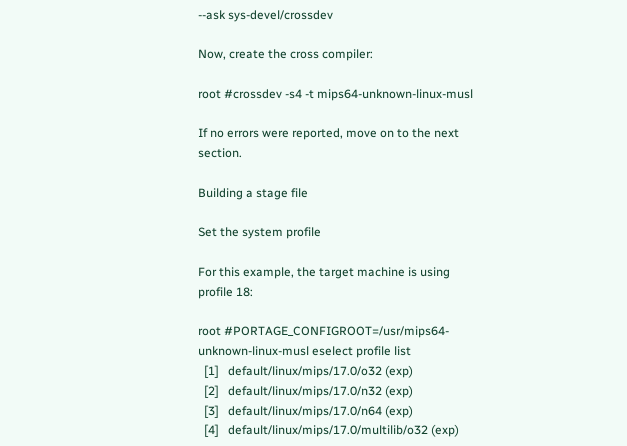--ask sys-devel/crossdev

Now, create the cross compiler:

root #crossdev -s4 -t mips64-unknown-linux-musl

If no errors were reported, move on to the next section.

Building a stage file

Set the system profile

For this example, the target machine is using profile 18:

root #PORTAGE_CONFIGROOT=/usr/mips64-unknown-linux-musl eselect profile list
  [1]   default/linux/mips/17.0/o32 (exp)
  [2]   default/linux/mips/17.0/n32 (exp)
  [3]   default/linux/mips/17.0/n64 (exp)
  [4]   default/linux/mips/17.0/multilib/o32 (exp)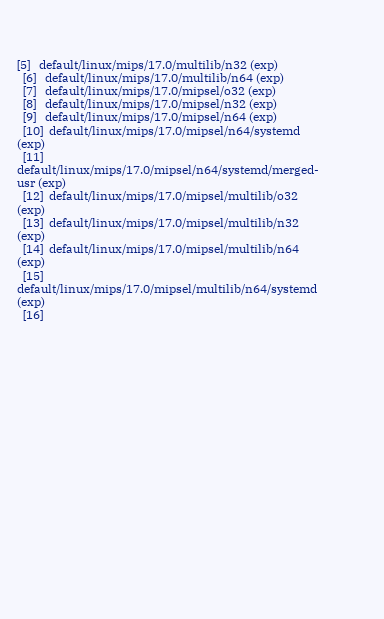[5]   default/linux/mips/17.0/multilib/n32 (exp)
  [6]   default/linux/mips/17.0/multilib/n64 (exp)
  [7]   default/linux/mips/17.0/mipsel/o32 (exp)
  [8]   default/linux/mips/17.0/mipsel/n32 (exp)
  [9]   default/linux/mips/17.0/mipsel/n64 (exp)
  [10]  default/linux/mips/17.0/mipsel/n64/systemd (exp)
  [11]  default/linux/mips/17.0/mipsel/n64/systemd/merged-usr (exp)
  [12]  default/linux/mips/17.0/mipsel/multilib/o32 (exp)
  [13]  default/linux/mips/17.0/mipsel/multilib/n32 (exp)
  [14]  default/linux/mips/17.0/mipsel/multilib/n64 (exp)
  [15]  default/linux/mips/17.0/mipsel/multilib/n64/systemd (exp)
  [16]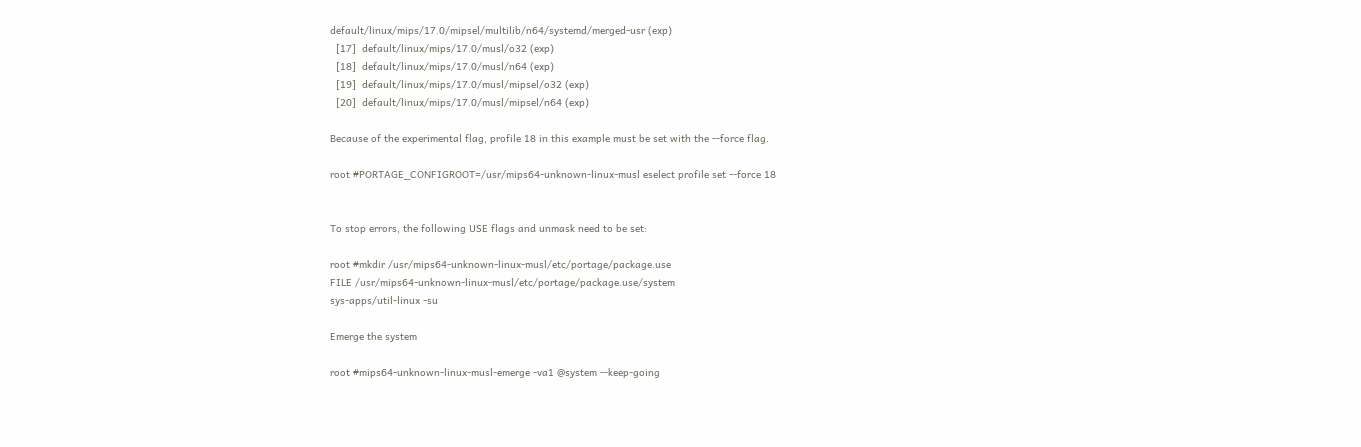default/linux/mips/17.0/mipsel/multilib/n64/systemd/merged-usr (exp)
  [17]  default/linux/mips/17.0/musl/o32 (exp)
  [18]  default/linux/mips/17.0/musl/n64 (exp)
  [19]  default/linux/mips/17.0/musl/mipsel/o32 (exp)
  [20]  default/linux/mips/17.0/musl/mipsel/n64 (exp)

Because of the experimental flag, profile 18 in this example must be set with the --force flag.

root #PORTAGE_CONFIGROOT=/usr/mips64-unknown-linux-musl eselect profile set --force 18


To stop errors, the following USE flags and unmask need to be set:

root #mkdir /usr/mips64-unknown-linux-musl/etc/portage/package.use
FILE /usr/mips64-unknown-linux-musl/etc/portage/package.use/system
sys-apps/util-linux -su

Emerge the system

root #mips64-unknown-linux-musl-emerge -va1 @system --keep-going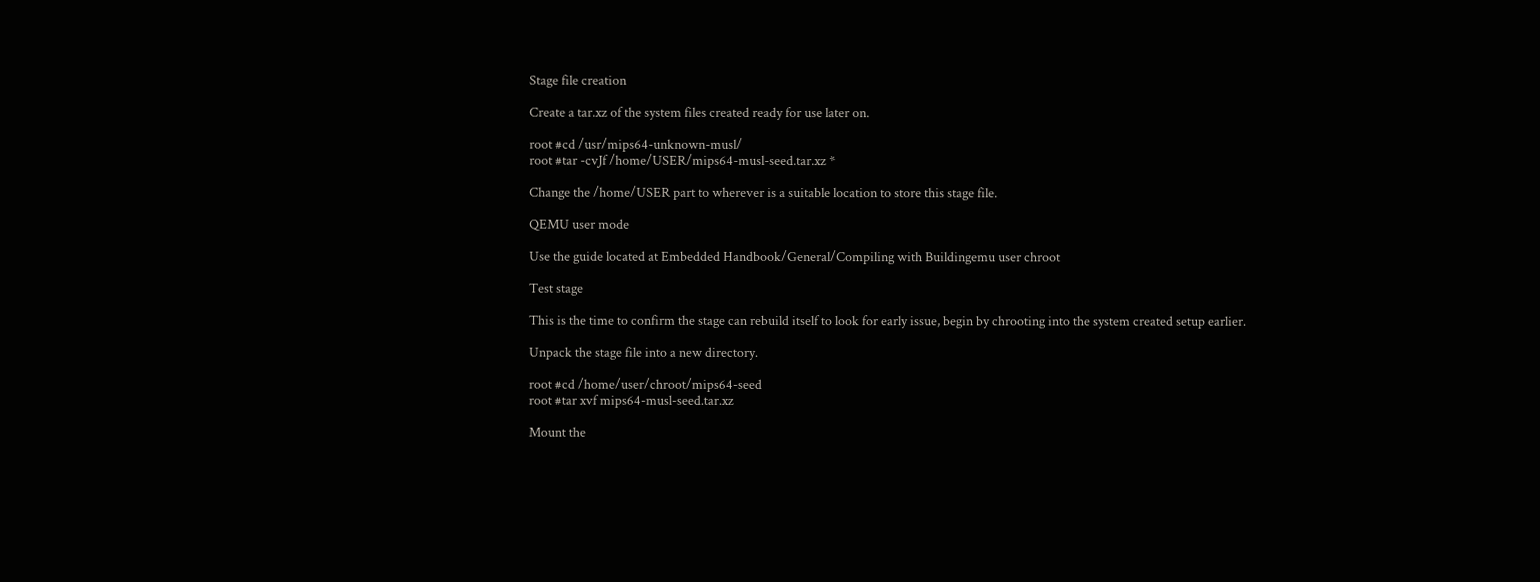Stage file creation

Create a tar.xz of the system files created ready for use later on.

root #cd /usr/mips64-unknown-musl/
root #tar -cvJf /home/USER/mips64-musl-seed.tar.xz *

Change the /home/USER part to wherever is a suitable location to store this stage file.

QEMU user mode

Use the guide located at Embedded Handbook/General/Compiling with Buildingemu user chroot

Test stage

This is the time to confirm the stage can rebuild itself to look for early issue, begin by chrooting into the system created setup earlier.

Unpack the stage file into a new directory.

root #cd /home/user/chroot/mips64-seed
root #tar xvf mips64-musl-seed.tar.xz

Mount the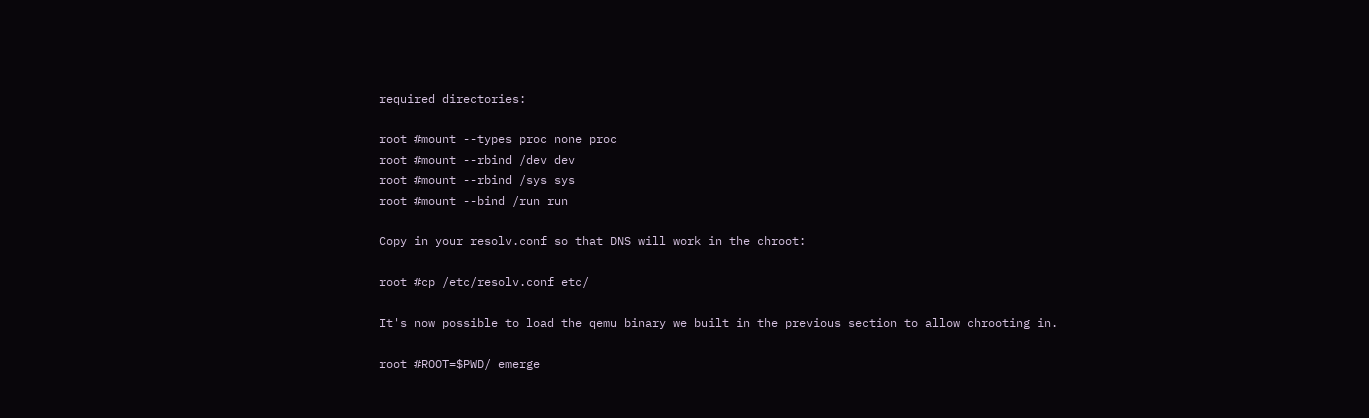required directories:

root #mount --types proc none proc
root #mount --rbind /dev dev
root #mount --rbind /sys sys
root #mount --bind /run run

Copy in your resolv.conf so that DNS will work in the chroot:

root #cp /etc/resolv.conf etc/

It's now possible to load the qemu binary we built in the previous section to allow chrooting in.

root #ROOT=$PWD/ emerge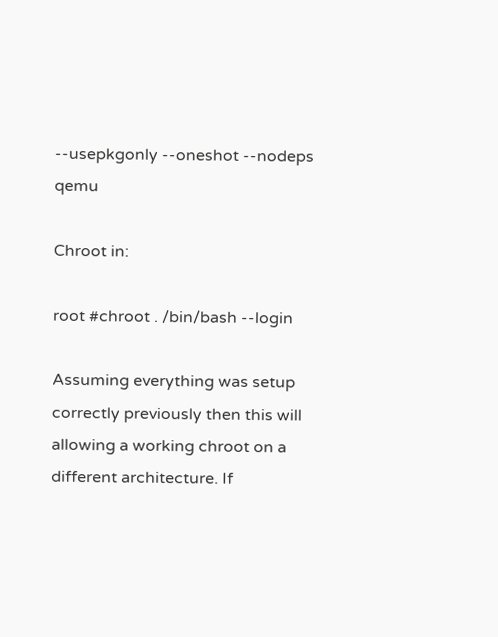--usepkgonly --oneshot --nodeps qemu

Chroot in:

root #chroot . /bin/bash --login

Assuming everything was setup correctly previously then this will allowing a working chroot on a different architecture. If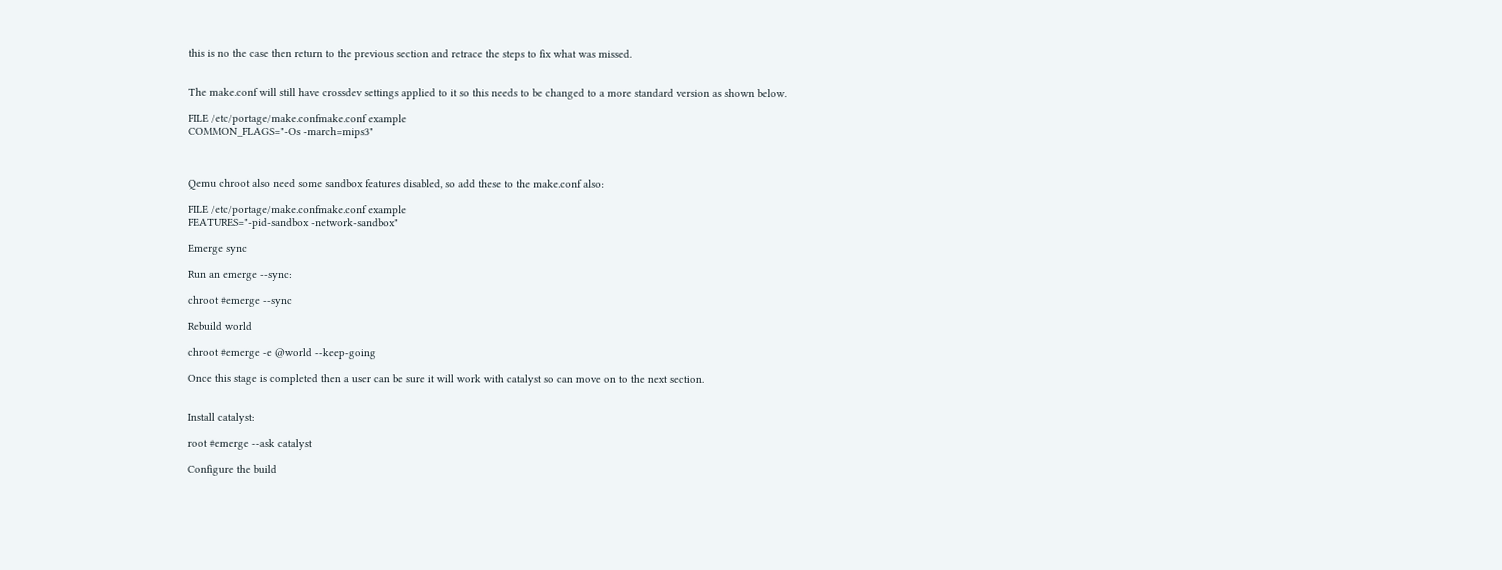this is no the case then return to the previous section and retrace the steps to fix what was missed.


The make.conf will still have crossdev settings applied to it so this needs to be changed to a more standard version as shown below.

FILE /etc/portage/make.confmake.conf example
COMMON_FLAGS="-Os -march=mips3"



Qemu chroot also need some sandbox features disabled, so add these to the make.conf also:

FILE /etc/portage/make.confmake.conf example
FEATURES="-pid-sandbox -network-sandbox"

Emerge sync

Run an emerge --sync:

chroot #emerge --sync

Rebuild world

chroot #emerge -e @world --keep-going

Once this stage is completed then a user can be sure it will work with catalyst so can move on to the next section.


Install catalyst:

root #emerge --ask catalyst

Configure the build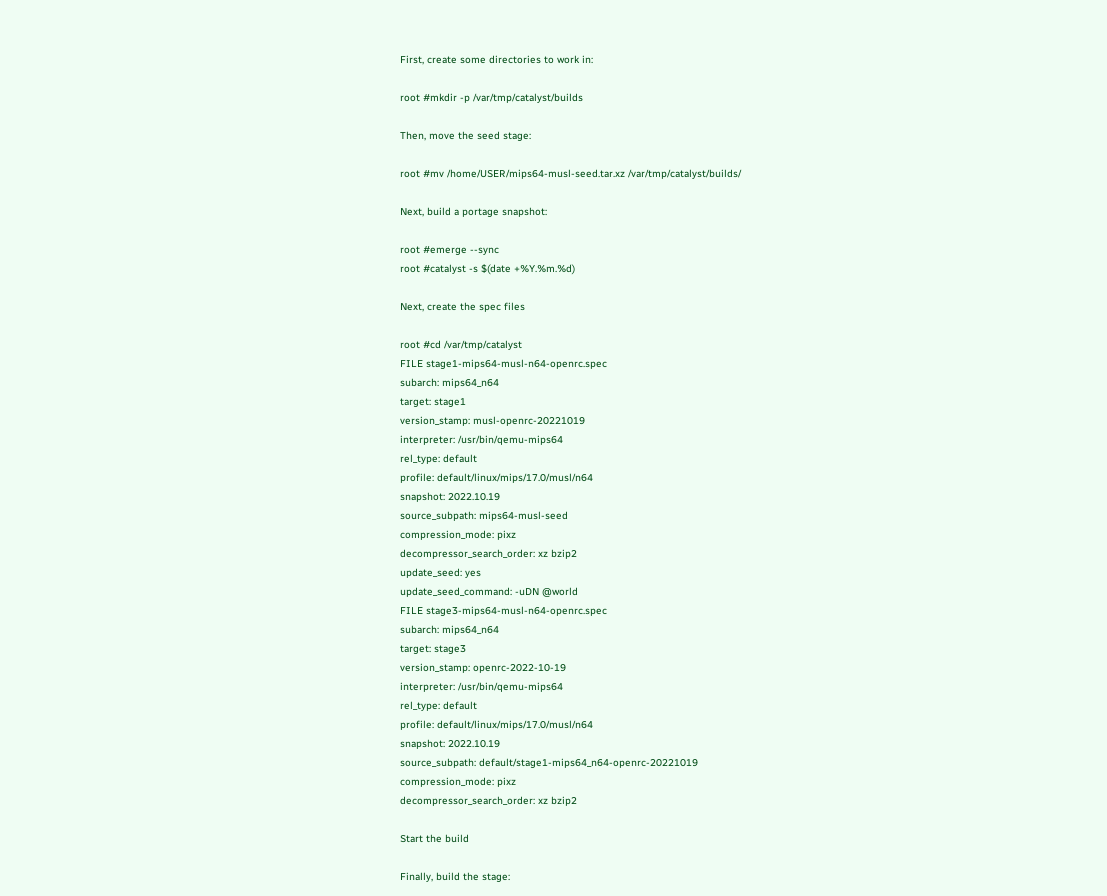First, create some directories to work in:

root #mkdir -p /var/tmp/catalyst/builds

Then, move the seed stage:

root #mv /home/USER/mips64-musl-seed.tar.xz /var/tmp/catalyst/builds/

Next, build a portage snapshot:

root #emerge --sync
root #catalyst -s $(date +%Y.%m.%d)

Next, create the spec files

root #cd /var/tmp/catalyst
FILE stage1-mips64-musl-n64-openrc.spec
subarch: mips64_n64
target: stage1
version_stamp: musl-openrc-20221019
interpreter: /usr/bin/qemu-mips64
rel_type: default
profile: default/linux/mips/17.0/musl/n64
snapshot: 2022.10.19
source_subpath: mips64-musl-seed
compression_mode: pixz
decompressor_search_order: xz bzip2
update_seed: yes
update_seed_command: -uDN @world
FILE stage3-mips64-musl-n64-openrc.spec
subarch: mips64_n64
target: stage3
version_stamp: openrc-2022-10-19
interpreter: /usr/bin/qemu-mips64
rel_type: default
profile: default/linux/mips/17.0/musl/n64
snapshot: 2022.10.19
source_subpath: default/stage1-mips64_n64-openrc-20221019
compression_mode: pixz
decompressor_search_order: xz bzip2

Start the build

Finally, build the stage: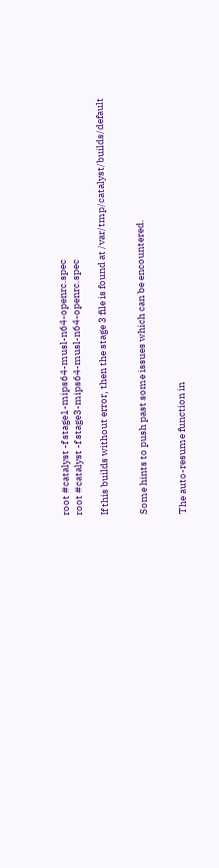root #catalyst -f stage1-mips64-musl-n64-openrc.spec
root #catalyst -f stage3-mips64-musl-n64-openrc.spec

If this builds without error, then the stage 3 file is found at /var/tmp/catalyst/builds/default


Some hints to push past some issues which can be encountered.


The auto-resume function in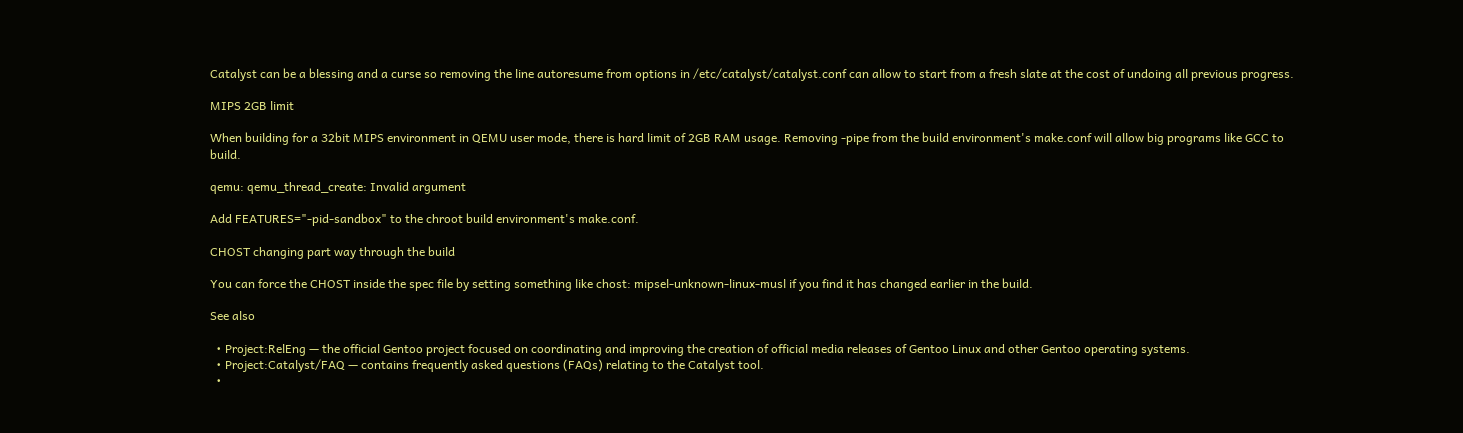Catalyst can be a blessing and a curse so removing the line autoresume from options in /etc/catalyst/catalyst.conf can allow to start from a fresh slate at the cost of undoing all previous progress.

MIPS 2GB limit

When building for a 32bit MIPS environment in QEMU user mode, there is hard limit of 2GB RAM usage. Removing -pipe from the build environment's make.conf will allow big programs like GCC to build.

qemu: qemu_thread_create: Invalid argument

Add FEATURES="-pid-sandbox" to the chroot build environment's make.conf.

CHOST changing part way through the build

You can force the CHOST inside the spec file by setting something like chost: mipsel-unknown-linux-musl if you find it has changed earlier in the build.

See also

  • Project:RelEng — the official Gentoo project focused on coordinating and improving the creation of official media releases of Gentoo Linux and other Gentoo operating systems.
  • Project:Catalyst/FAQ — contains frequently asked questions (FAQs) relating to the Catalyst tool.
  •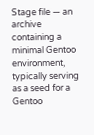Stage file — an archive containing a minimal Gentoo environment, typically serving as a seed for a Gentoo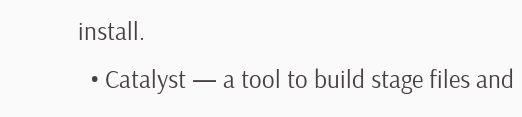install.
  • Catalyst — a tool to build stage files and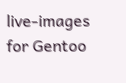live-images for Gentoo